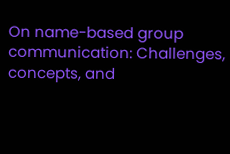On name-based group communication: Challenges, concepts, and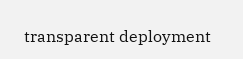transparent deployment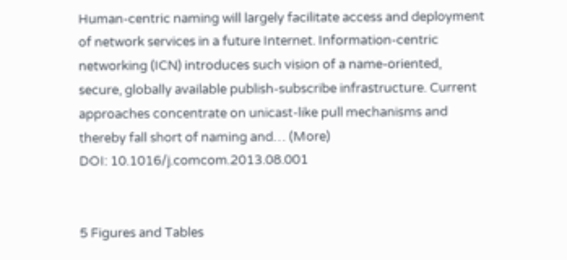Human-centric naming will largely facilitate access and deployment of network services in a future Internet. Information-centric networking (ICN) introduces such vision of a name-oriented, secure, globally available publish-subscribe infrastructure. Current approaches concentrate on unicast-like pull mechanisms and thereby fall short of naming and… (More)
DOI: 10.1016/j.comcom.2013.08.001


5 Figures and Tables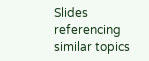Slides referencing similar topics